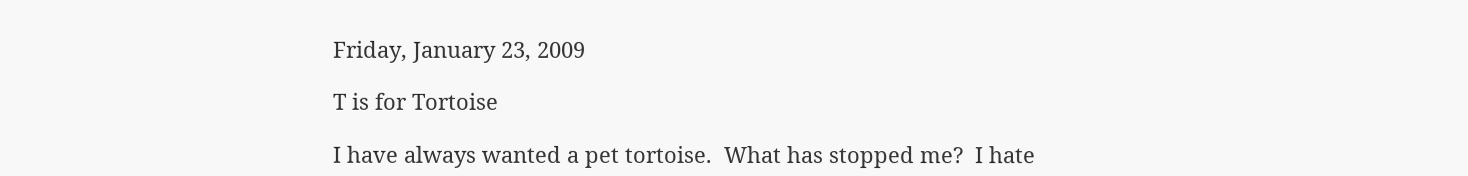Friday, January 23, 2009

T is for Tortoise

I have always wanted a pet tortoise.  What has stopped me?  I hate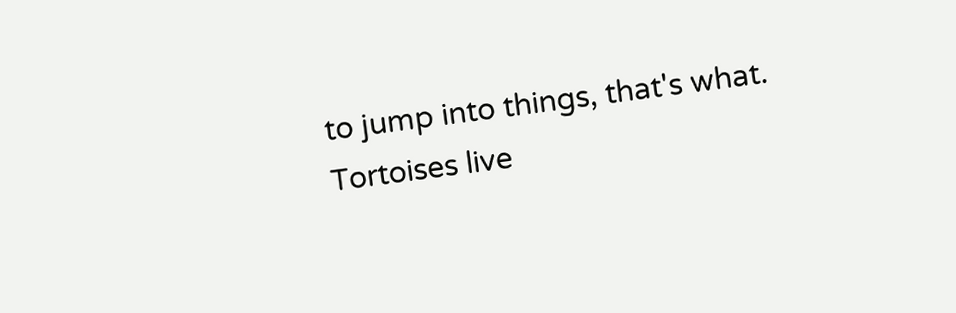to jump into things, that's what.  Tortoises live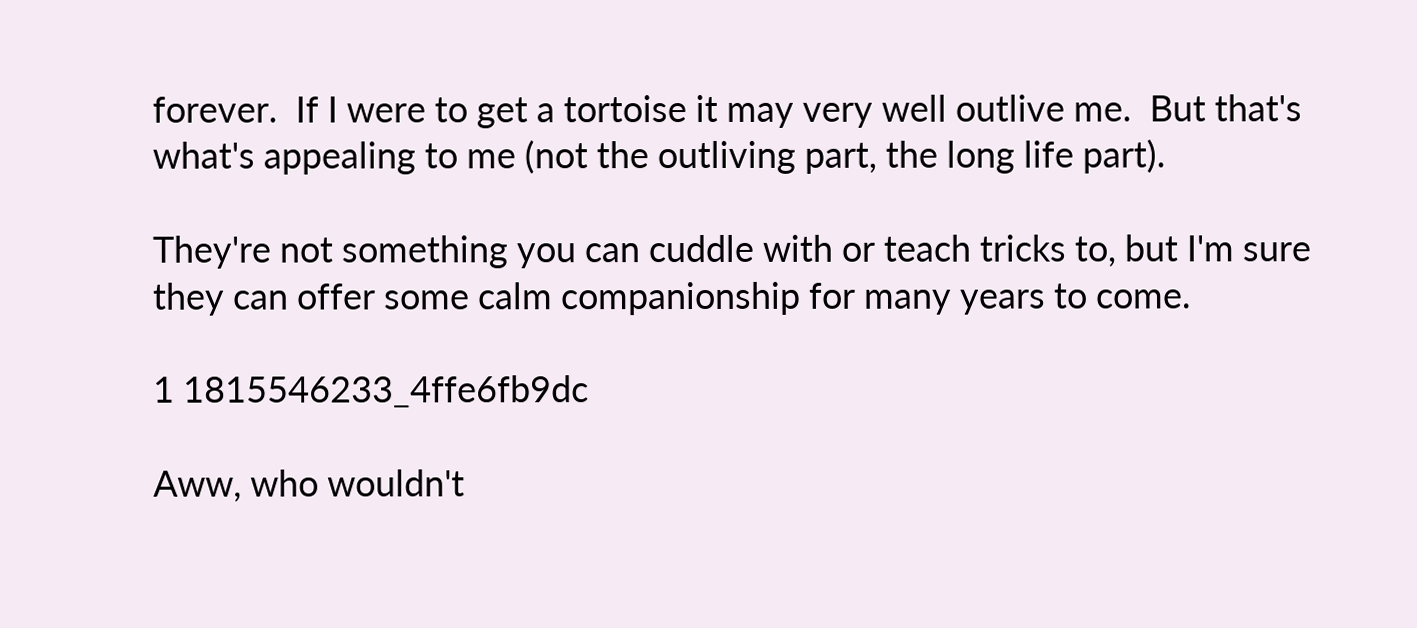forever.  If I were to get a tortoise it may very well outlive me.  But that's what's appealing to me (not the outliving part, the long life part).

They're not something you can cuddle with or teach tricks to, but I'm sure they can offer some calm companionship for many years to come.

1 1815546233_4ffe6fb9dc

Aww, who wouldn't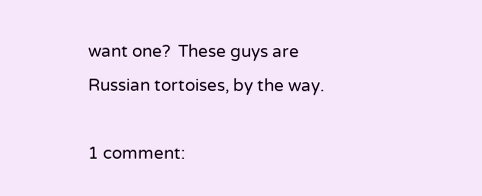want one?  These guys are Russian tortoises, by the way.

1 comment: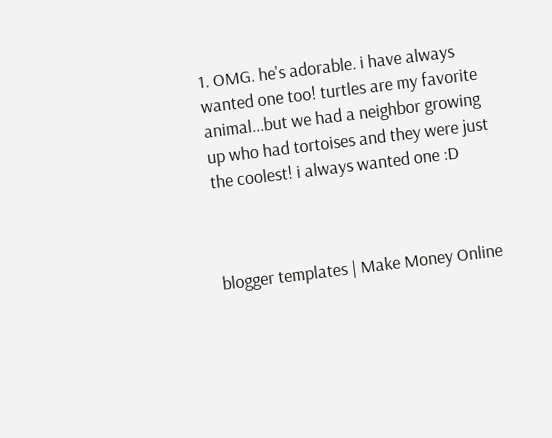1. OMG. he's adorable. i have always wanted one too! turtles are my favorite animal...but we had a neighbor growing up who had tortoises and they were just the coolest! i always wanted one :D



blogger templates | Make Money Online